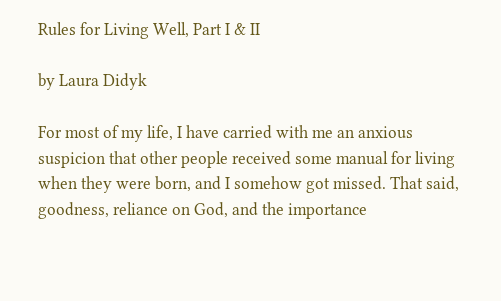Rules for Living Well, Part I & II

by Laura Didyk

For most of my life, I have carried with me an anxious suspicion that other people received some manual for living when they were born, and I somehow got missed. That said, goodness, reliance on God, and the importance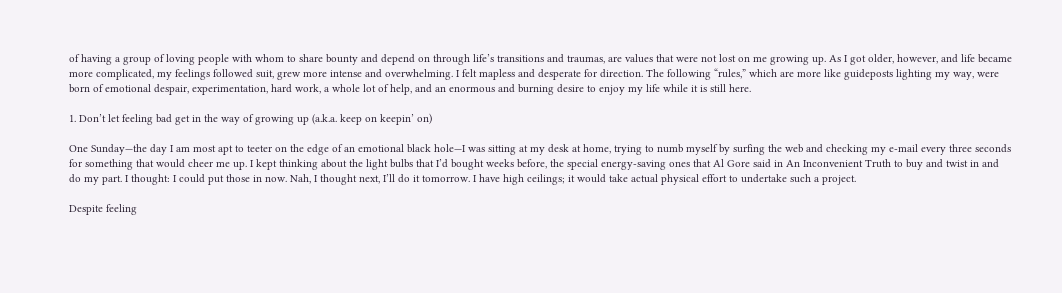of having a group of loving people with whom to share bounty and depend on through life’s transitions and traumas, are values that were not lost on me growing up. As I got older, however, and life became more complicated, my feelings followed suit, grew more intense and overwhelming. I felt mapless and desperate for direction. The following “rules,” which are more like guideposts lighting my way, were born of emotional despair, experimentation, hard work, a whole lot of help, and an enormous and burning desire to enjoy my life while it is still here.

1. Don’t let feeling bad get in the way of growing up (a.k.a. keep on keepin’ on)

One Sunday—the day I am most apt to teeter on the edge of an emotional black hole—I was sitting at my desk at home, trying to numb myself by surfing the web and checking my e-mail every three seconds for something that would cheer me up. I kept thinking about the light bulbs that I’d bought weeks before, the special energy-saving ones that Al Gore said in An Inconvenient Truth to buy and twist in and do my part. I thought: I could put those in now. Nah, I thought next, I’ll do it tomorrow. I have high ceilings; it would take actual physical effort to undertake such a project.

Despite feeling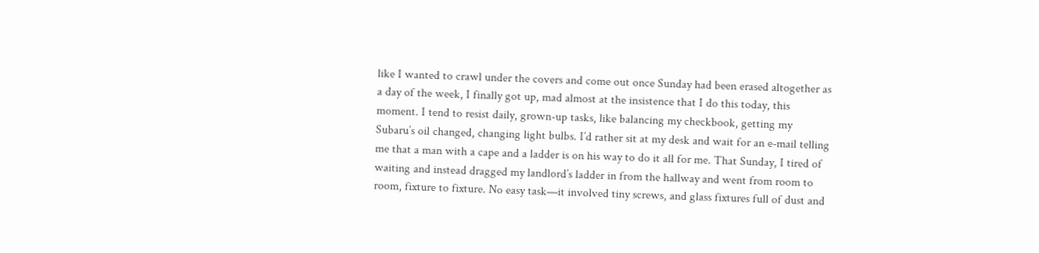like I wanted to crawl under the covers and come out once Sunday had been erased altogether as a day of the week, I finally got up, mad almost at the insistence that I do this today, this moment. I tend to resist daily, grown-up tasks, like balancing my checkbook, getting my Subaru’s oil changed, changing light bulbs. I’d rather sit at my desk and wait for an e-mail telling me that a man with a cape and a ladder is on his way to do it all for me. That Sunday, I tired of waiting and instead dragged my landlord’s ladder in from the hallway and went from room to room, fixture to fixture. No easy task—it involved tiny screws, and glass fixtures full of dust and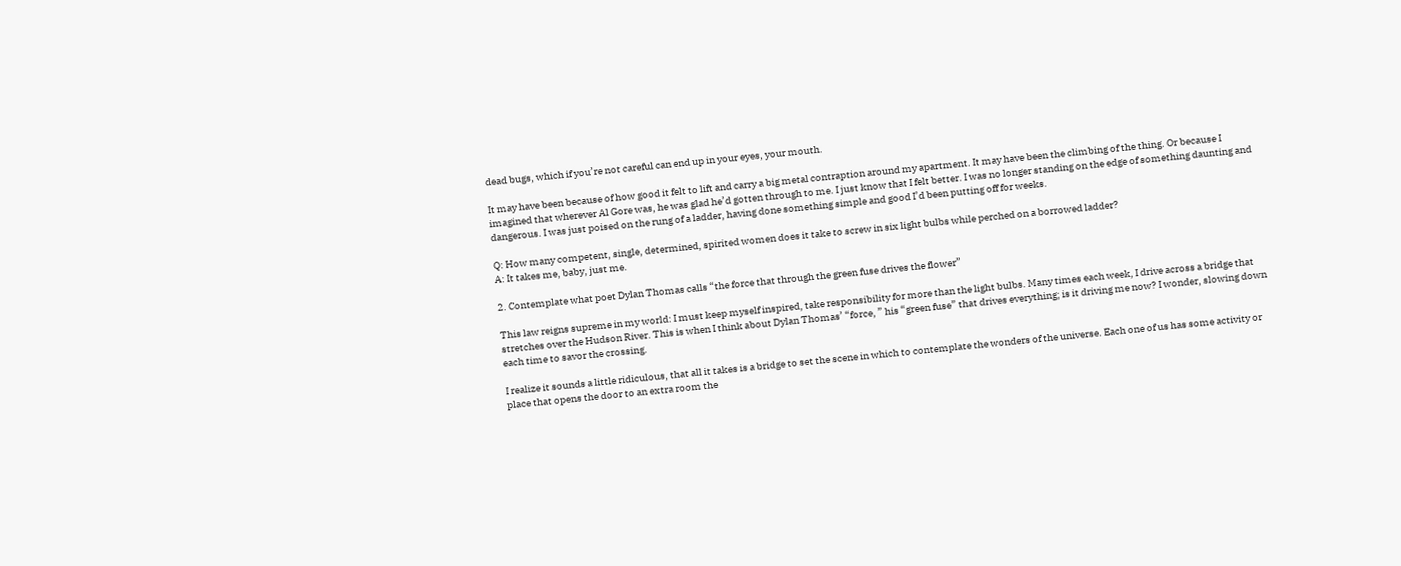dead bugs, which if you’re not careful can end up in your eyes, your mouth.

It may have been because of how good it felt to lift and carry a big metal contraption around my apartment. It may have been the climbing of the thing. Or because I imagined that wherever Al Gore was, he was glad he’d gotten through to me. I just know that I felt better. I was no longer standing on the edge of something daunting and dangerous. I was just poised on the rung of a ladder, having done something simple and good I’d been putting off for weeks.

Q: How many competent, single, determined, spirited women does it take to screw in six light bulbs while perched on a borrowed ladder?
A: It takes me, baby, just me.

2. Contemplate what poet Dylan Thomas calls “the force that through the green fuse drives the flower”

This law reigns supreme in my world: I must keep myself inspired, take responsibility for more than the light bulbs. Many times each week, I drive across a bridge that stretches over the Hudson River. This is when I think about Dylan Thomas’ “force, ” his “green fuse” that drives everything; is it driving me now? I wonder, slowing down each time to savor the crossing.

I realize it sounds a little ridiculous, that all it takes is a bridge to set the scene in which to contemplate the wonders of the universe. Each one of us has some activity or place that opens the door to an extra room the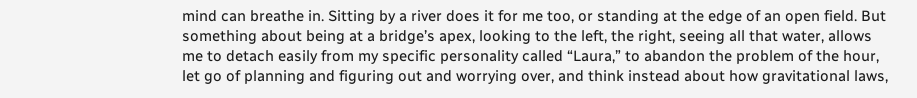mind can breathe in. Sitting by a river does it for me too, or standing at the edge of an open field. But something about being at a bridge’s apex, looking to the left, the right, seeing all that water, allows me to detach easily from my specific personality called “Laura,” to abandon the problem of the hour, let go of planning and figuring out and worrying over, and think instead about how gravitational laws,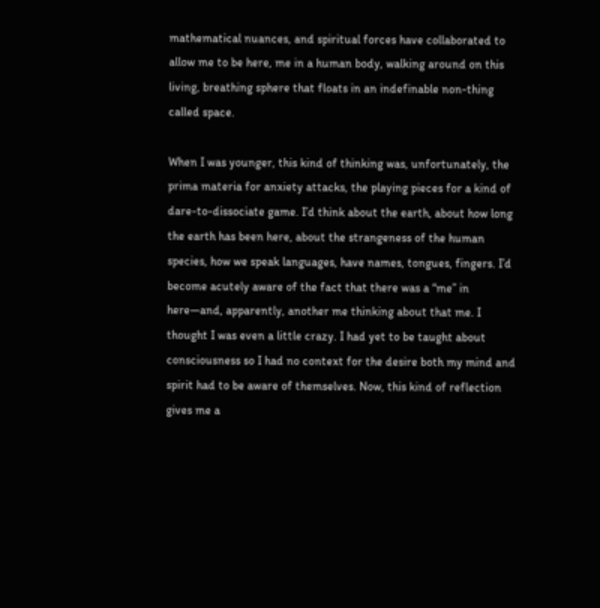mathematical nuances, and spiritual forces have collaborated to allow me to be here, me in a human body, walking around on this living, breathing sphere that floats in an indefinable non-thing called space.

When I was younger, this kind of thinking was, unfortunately, the prima materia for anxiety attacks, the playing pieces for a kind of dare-to-dissociate game. I’d think about the earth, about how long the earth has been here, about the strangeness of the human species, how we speak languages, have names, tongues, fingers. I’d become acutely aware of the fact that there was a “me” in here—and, apparently, another me thinking about that me. I thought I was even a little crazy. I had yet to be taught about consciousness so I had no context for the desire both my mind and spirit had to be aware of themselves. Now, this kind of reflection gives me a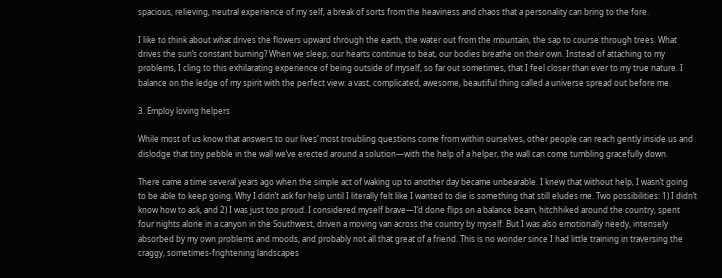spacious, relieving, neutral experience of my self, a break of sorts from the heaviness and chaos that a personality can bring to the fore.

I like to think about what drives the flowers upward through the earth, the water out from the mountain, the sap to course through trees. What drives the sun’s constant burning? When we sleep, our hearts continue to beat, our bodies breathe on their own. Instead of attaching to my problems, I cling to this exhilarating experience of being outside of myself, so far out sometimes, that I feel closer than ever to my true nature. I balance on the ledge of my spirit with the perfect view: a vast, complicated, awesome, beautiful thing called a universe spread out before me.

3. Employ loving helpers

While most of us know that answers to our lives’ most troubling questions come from within ourselves, other people can reach gently inside us and dislodge that tiny pebble in the wall we’ve erected around a solution—with the help of a helper, the wall can come tumbling gracefully down.

There came a time several years ago when the simple act of waking up to another day became unbearable. I knew that without help, I wasn’t going to be able to keep going. Why I didn’t ask for help until I literally felt like I wanted to die is something that still eludes me. Two possibilities: 1) I didn’t know how to ask, and 2) I was just too proud. I considered myself brave—I’d done flips on a balance beam, hitchhiked around the country, spent four nights alone in a canyon in the Southwest, driven a moving van across the country by myself. But I was also emotionally needy, intensely absorbed by my own problems and moods, and probably not all that great of a friend. This is no wonder since I had little training in traversing the craggy, sometimes-frightening landscapes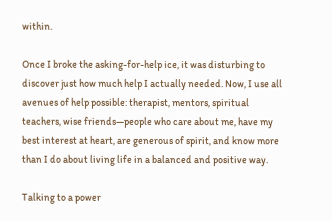within.

Once I broke the asking-for-help ice, it was disturbing to discover just how much help I actually needed. Now, I use all avenues of help possible: therapist, mentors, spiritual teachers, wise friends—people who care about me, have my best interest at heart, are generous of spirit, and know more than I do about living life in a balanced and positive way.

Talking to a power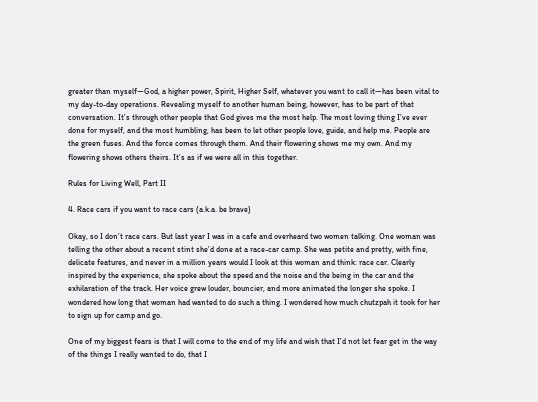greater than myself—God, a higher power, Spirit, Higher Self, whatever you want to call it—has been vital to my day-to-day operations. Revealing myself to another human being, however, has to be part of that conversation. It’s through other people that God gives me the most help. The most loving thing I’ve ever done for myself, and the most humbling, has been to let other people love, guide, and help me. People are the green fuses. And the force comes through them. And their flowering shows me my own. And my flowering shows others theirs. It’s as if we were all in this together.

Rules for Living Well, Part II

4. Race cars if you want to race cars (a.k.a. be brave)

Okay, so I don’t race cars. But last year I was in a cafe and overheard two women talking. One woman was telling the other about a recent stint she’d done at a race-car camp. She was petite and pretty, with fine, delicate features, and never in a million years would I look at this woman and think: race car. Clearly inspired by the experience, she spoke about the speed and the noise and the being in the car and the exhilaration of the track. Her voice grew louder, bouncier, and more animated the longer she spoke. I wondered how long that woman had wanted to do such a thing. I wondered how much chutzpah it took for her to sign up for camp and go.

One of my biggest fears is that I will come to the end of my life and wish that I’d not let fear get in the way of the things I really wanted to do, that I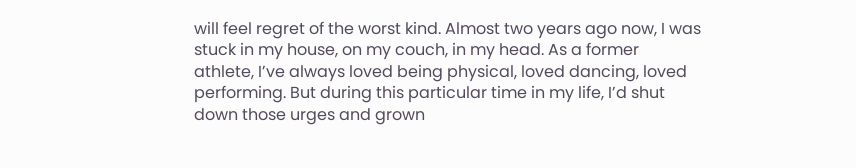will feel regret of the worst kind. Almost two years ago now, I was stuck in my house, on my couch, in my head. As a former athlete, I’ve always loved being physical, loved dancing, loved performing. But during this particular time in my life, I’d shut down those urges and grown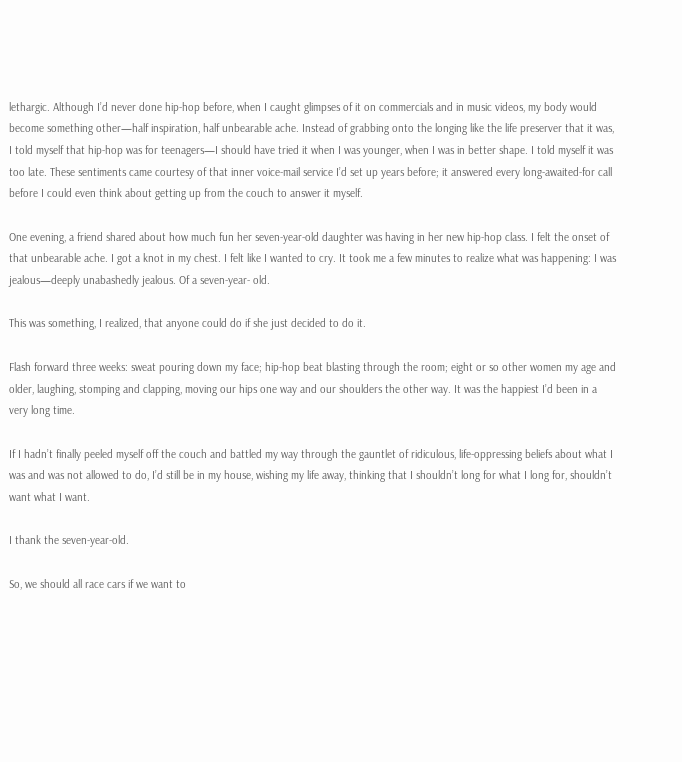lethargic. Although I’d never done hip-hop before, when I caught glimpses of it on commercials and in music videos, my body would become something other—half inspiration, half unbearable ache. Instead of grabbing onto the longing like the life preserver that it was, I told myself that hip-hop was for teenagers—I should have tried it when I was younger, when I was in better shape. I told myself it was too late. These sentiments came courtesy of that inner voice-mail service I’d set up years before; it answered every long-awaited-for call before I could even think about getting up from the couch to answer it myself.

One evening, a friend shared about how much fun her seven-year-old daughter was having in her new hip-hop class. I felt the onset of that unbearable ache. I got a knot in my chest. I felt like I wanted to cry. It took me a few minutes to realize what was happening: I was jealous—deeply unabashedly jealous. Of a seven-year- old.

This was something, I realized, that anyone could do if she just decided to do it.

Flash forward three weeks: sweat pouring down my face; hip-hop beat blasting through the room; eight or so other women my age and older, laughing, stomping and clapping, moving our hips one way and our shoulders the other way. It was the happiest I’d been in a very long time.

If I hadn’t finally peeled myself off the couch and battled my way through the gauntlet of ridiculous, life-oppressing beliefs about what I was and was not allowed to do, I’d still be in my house, wishing my life away, thinking that I shouldn’t long for what I long for, shouldn’t want what I want.

I thank the seven-year-old.

So, we should all race cars if we want to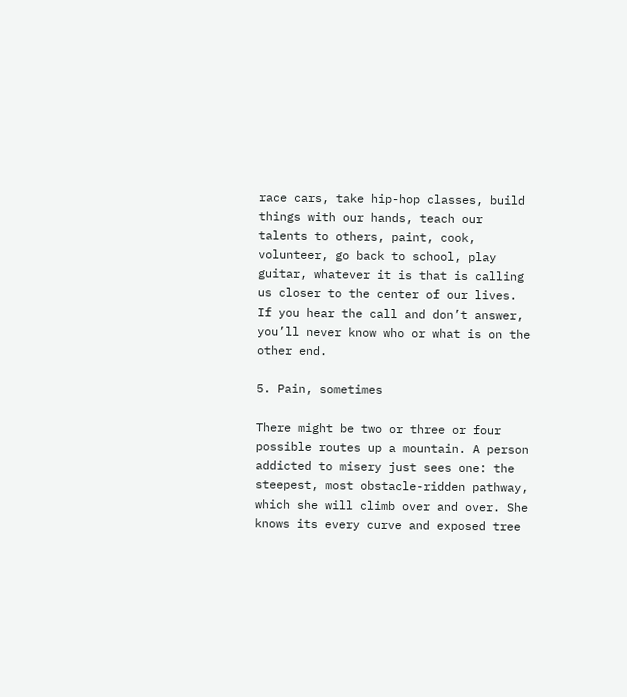race cars, take hip-hop classes, build things with our hands, teach our talents to others, paint, cook, volunteer, go back to school, play guitar, whatever it is that is calling us closer to the center of our lives. If you hear the call and don’t answer, you’ll never know who or what is on the other end.

5. Pain, sometimes

There might be two or three or four possible routes up a mountain. A person addicted to misery just sees one: the steepest, most obstacle-ridden pathway, which she will climb over and over. She knows its every curve and exposed tree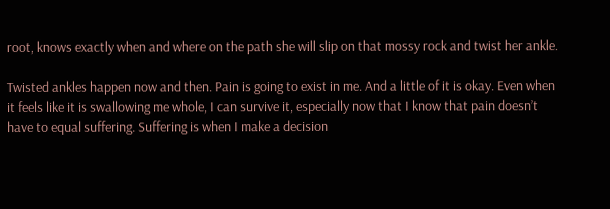root, knows exactly when and where on the path she will slip on that mossy rock and twist her ankle.

Twisted ankles happen now and then. Pain is going to exist in me. And a little of it is okay. Even when it feels like it is swallowing me whole, I can survive it, especially now that I know that pain doesn’t have to equal suffering. Suffering is when I make a decision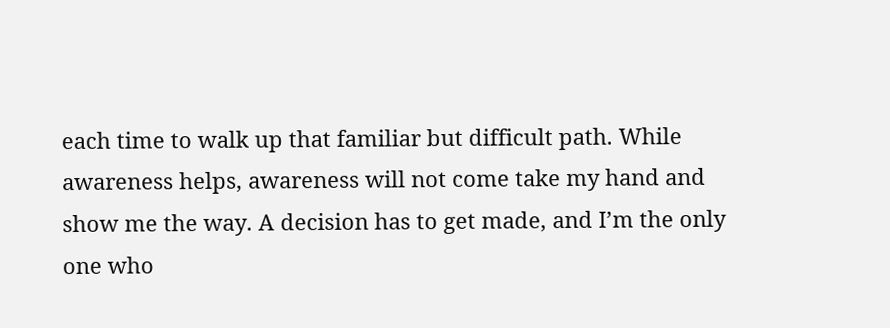each time to walk up that familiar but difficult path. While awareness helps, awareness will not come take my hand and show me the way. A decision has to get made, and I’m the only one who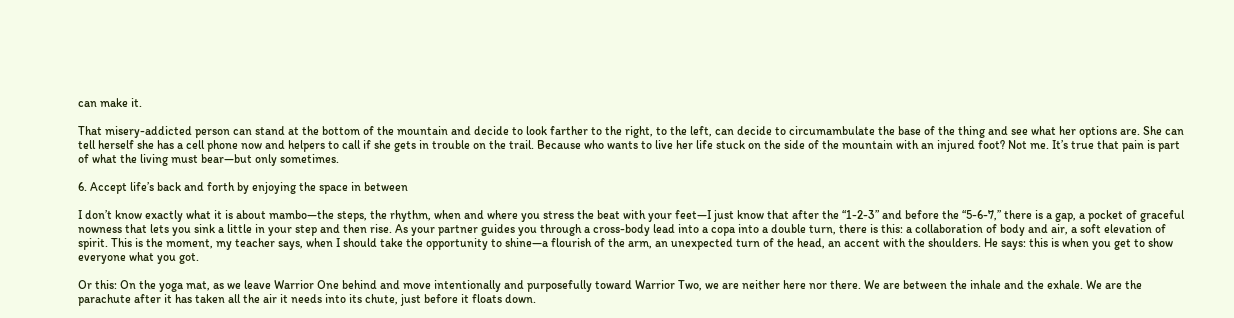can make it.

That misery-addicted person can stand at the bottom of the mountain and decide to look farther to the right, to the left, can decide to circumambulate the base of the thing and see what her options are. She can tell herself she has a cell phone now and helpers to call if she gets in trouble on the trail. Because who wants to live her life stuck on the side of the mountain with an injured foot? Not me. It’s true that pain is part of what the living must bear—but only sometimes.

6. Accept life’s back and forth by enjoying the space in between

I don’t know exactly what it is about mambo—the steps, the rhythm, when and where you stress the beat with your feet—I just know that after the “1-2-3” and before the “5-6-7,” there is a gap, a pocket of graceful nowness that lets you sink a little in your step and then rise. As your partner guides you through a cross-body lead into a copa into a double turn, there is this: a collaboration of body and air, a soft elevation of spirit. This is the moment, my teacher says, when I should take the opportunity to shine—a flourish of the arm, an unexpected turn of the head, an accent with the shoulders. He says: this is when you get to show everyone what you got.

Or this: On the yoga mat, as we leave Warrior One behind and move intentionally and purposefully toward Warrior Two, we are neither here nor there. We are between the inhale and the exhale. We are the parachute after it has taken all the air it needs into its chute, just before it floats down.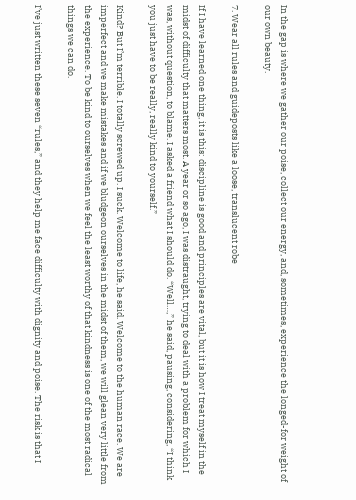In the gap is where we gather our poise, collect our energy, and, sometimes, experience the longed-for weight of our own beauty.

7. Wear all rules and guideposts like a loose, translucent robe

If I have learned one thing, it is this: discipline is good and principles are vital, but it is how I treat myself in the midst of difficulty that matters most. A year or so ago, I was distraught, trying to deal with a problem for which I was, without question, to blame. I asked a friend what I should do. “Well…,” he said, pausing, considering, “I think you just have to be really, really kind to yourself.”

Kind? But I’m terrible. I totally screwed up. I suck. Welcome to life, he said. Welcome to the human race. We are imperfect and we make mistakes and if we bludgeon ourselves in the midst of them, we will glean very little from the experience. To be kind to ourselves when we feel the least worthy of that kindness is one of the most radical things we can do.

I’ve just written these seven “rules,” and they help me face difficulty with dignity and poise. The risk is that I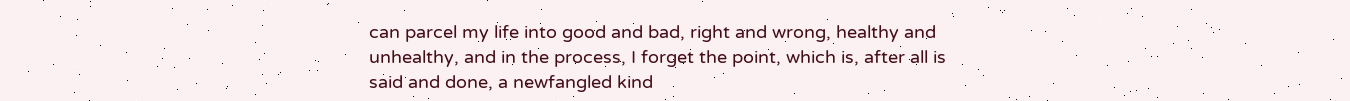can parcel my life into good and bad, right and wrong, healthy and unhealthy, and in the process, I forget the point, which is, after all is said and done, a newfangled kind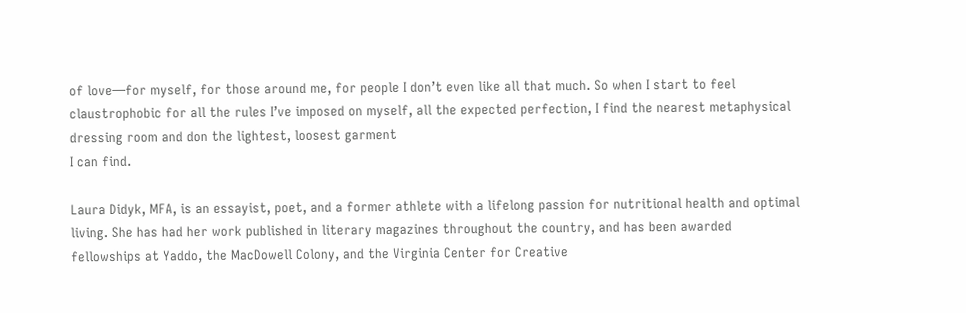of love—for myself, for those around me, for people I don’t even like all that much. So when I start to feel claustrophobic for all the rules I’ve imposed on myself, all the expected perfection, I find the nearest metaphysical dressing room and don the lightest, loosest garment
I can find.

Laura Didyk, MFA, is an essayist, poet, and a former athlete with a lifelong passion for nutritional health and optimal living. She has had her work published in literary magazines throughout the country, and has been awarded fellowships at Yaddo, the MacDowell Colony, and the Virginia Center for Creative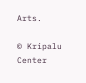Arts.

© Kripalu Center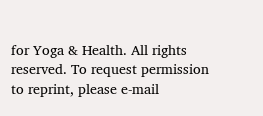for Yoga & Health. All rights reserved. To request permission to reprint, please e-mail